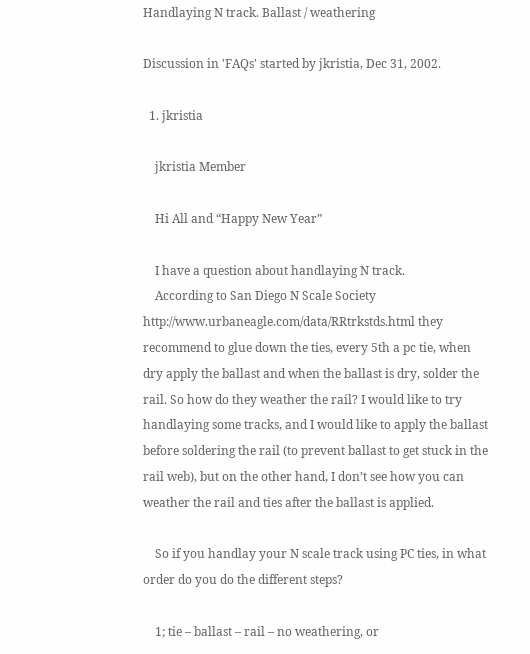Handlaying N track. Ballast / weathering

Discussion in 'FAQs' started by jkristia, Dec 31, 2002.

  1. jkristia

    jkristia Member

    Hi All and “Happy New Year”

    I have a question about handlaying N track.
    According to San Diego N Scale Society http://www.urbaneagle.com/data/RRtrkstds.html they recommend to glue down the ties, every 5th a pc tie, when dry apply the ballast and when the ballast is dry, solder the rail. So how do they weather the rail? I would like to try handlaying some tracks, and I would like to apply the ballast before soldering the rail (to prevent ballast to get stuck in the rail web), but on the other hand, I don’t see how you can weather the rail and ties after the ballast is applied.

    So if you handlay your N scale track using PC ties, in what order do you do the different steps?

    1; tie – ballast – rail – no weathering, or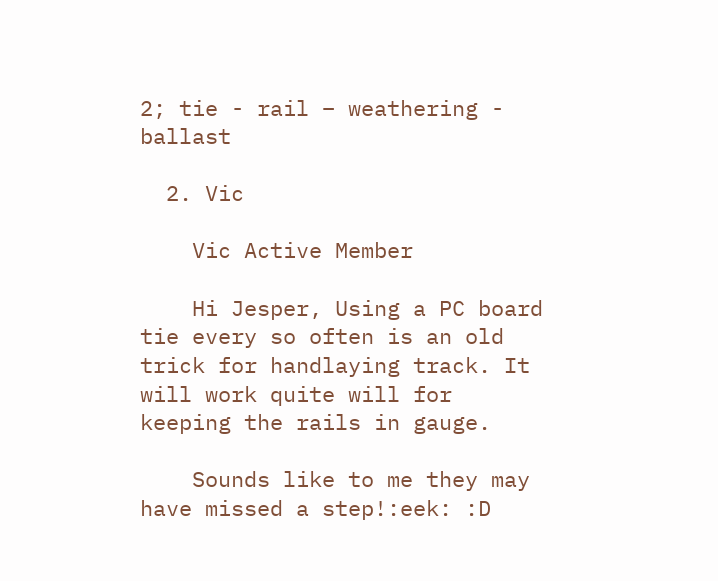2; tie - rail – weathering - ballast

  2. Vic

    Vic Active Member

    Hi Jesper, Using a PC board tie every so often is an old trick for handlaying track. It will work quite will for keeping the rails in gauge.

    Sounds like to me they may have missed a step!:eek: :D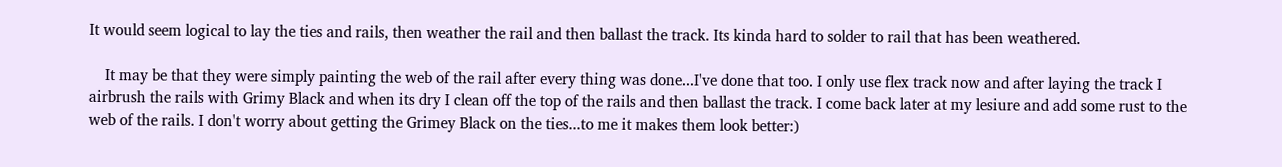It would seem logical to lay the ties and rails, then weather the rail and then ballast the track. Its kinda hard to solder to rail that has been weathered.

    It may be that they were simply painting the web of the rail after every thing was done...I've done that too. I only use flex track now and after laying the track I airbrush the rails with Grimy Black and when its dry I clean off the top of the rails and then ballast the track. I come back later at my lesiure and add some rust to the web of the rails. I don't worry about getting the Grimey Black on the ties...to me it makes them look better:)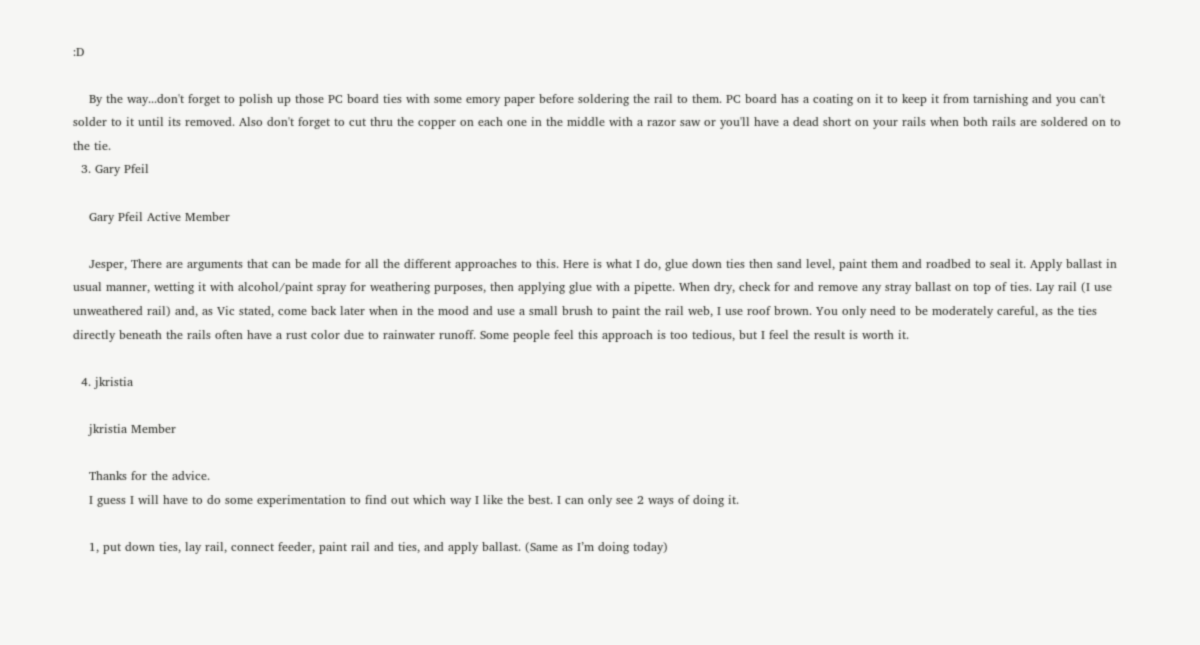:D

    By the way...don't forget to polish up those PC board ties with some emory paper before soldering the rail to them. PC board has a coating on it to keep it from tarnishing and you can't solder to it until its removed. Also don't forget to cut thru the copper on each one in the middle with a razor saw or you'll have a dead short on your rails when both rails are soldered on to the tie.
  3. Gary Pfeil

    Gary Pfeil Active Member

    Jesper, There are arguments that can be made for all the different approaches to this. Here is what I do, glue down ties then sand level, paint them and roadbed to seal it. Apply ballast in usual manner, wetting it with alcohol/paint spray for weathering purposes, then applying glue with a pipette. When dry, check for and remove any stray ballast on top of ties. Lay rail (I use unweathered rail) and, as Vic stated, come back later when in the mood and use a small brush to paint the rail web, I use roof brown. You only need to be moderately careful, as the ties directly beneath the rails often have a rust color due to rainwater runoff. Some people feel this approach is too tedious, but I feel the result is worth it.

  4. jkristia

    jkristia Member

    Thanks for the advice.
    I guess I will have to do some experimentation to find out which way I like the best. I can only see 2 ways of doing it.

    1, put down ties, lay rail, connect feeder, paint rail and ties, and apply ballast. (Same as I’m doing today)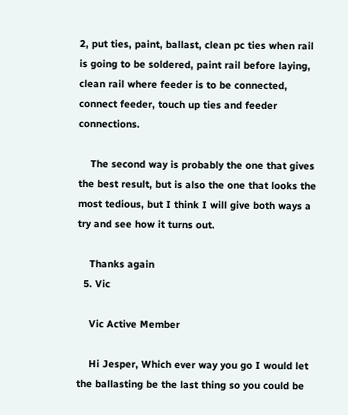2, put ties, paint, ballast, clean pc ties when rail is going to be soldered, paint rail before laying, clean rail where feeder is to be connected, connect feeder, touch up ties and feeder connections.

    The second way is probably the one that gives the best result, but is also the one that looks the most tedious, but I think I will give both ways a try and see how it turns out.

    Thanks again
  5. Vic

    Vic Active Member

    Hi Jesper, Which ever way you go I would let the ballasting be the last thing so you could be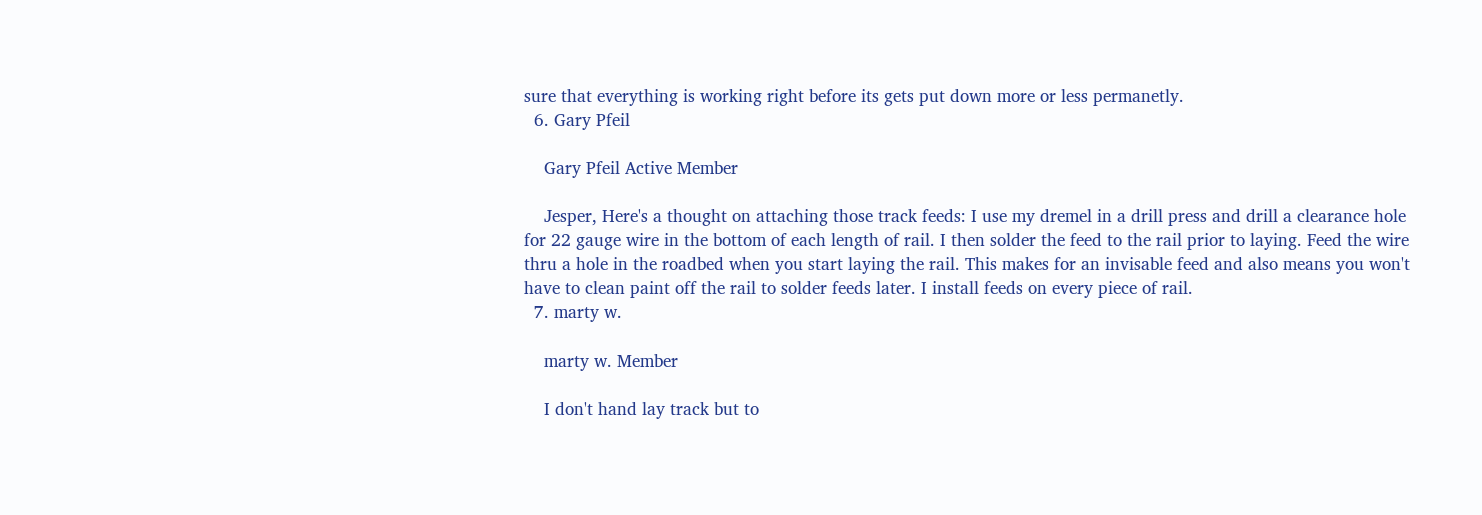sure that everything is working right before its gets put down more or less permanetly.
  6. Gary Pfeil

    Gary Pfeil Active Member

    Jesper, Here's a thought on attaching those track feeds: I use my dremel in a drill press and drill a clearance hole for 22 gauge wire in the bottom of each length of rail. I then solder the feed to the rail prior to laying. Feed the wire thru a hole in the roadbed when you start laying the rail. This makes for an invisable feed and also means you won't have to clean paint off the rail to solder feeds later. I install feeds on every piece of rail.
  7. marty w.

    marty w. Member

    I don't hand lay track but to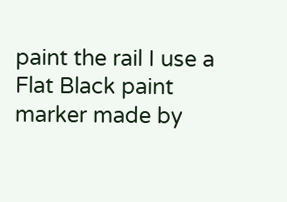paint the rail I use a Flat Black paint marker made by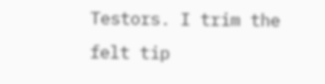Testors. I trim the felt tip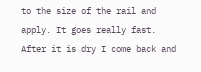to the size of the rail and apply. It goes really fast. After it is dry I come back and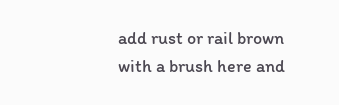add rust or rail brown with a brush here and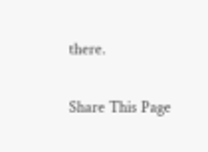there.

Share This Page